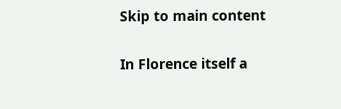Skip to main content


In Florence itself a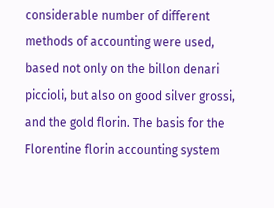considerable number of different methods of accounting were used, based not only on the billon denari piccioli, but also on good silver grossi, and the gold florin. The basis for the Florentine florin accounting system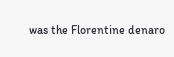was the Florentine denaro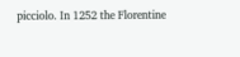picciolo. In 1252 the Florentine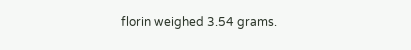florin weighed 3.54 grams.